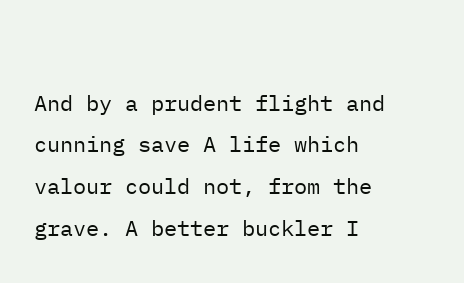And by a prudent flight and cunning save A life which valour could not, from the grave. A better buckler I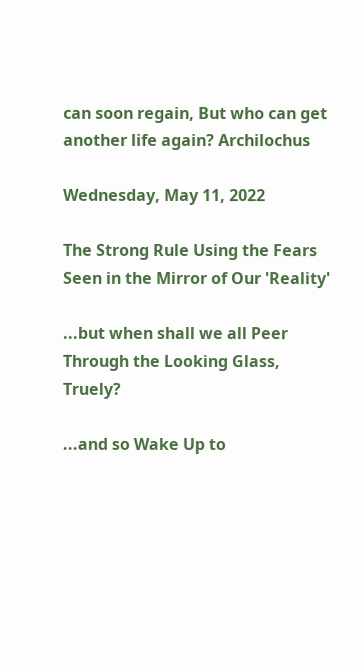can soon regain, But who can get another life again? Archilochus

Wednesday, May 11, 2022

The Strong Rule Using the Fears Seen in the Mirror of Our 'Reality'

...but when shall we all Peer Through the Looking Glass, Truely?

...and so Wake Up to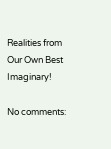Realities from Our Own Best Imaginary!

No comments: